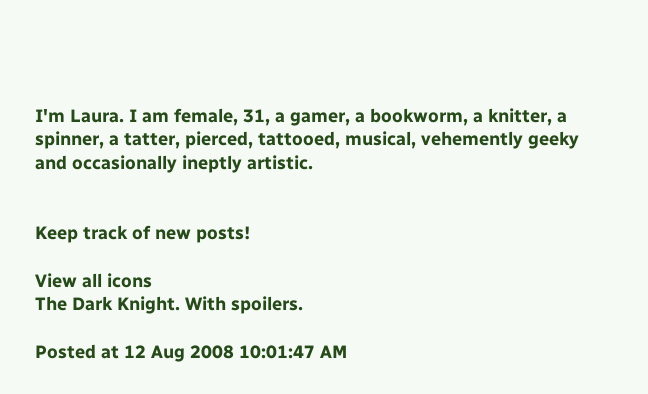I'm Laura. I am female, 31, a gamer, a bookworm, a knitter, a spinner, a tatter, pierced, tattooed, musical, vehemently geeky and occasionally ineptly artistic.


Keep track of new posts!

View all icons
The Dark Knight. With spoilers.

Posted at 12 Aug 2008 10:01:47 AM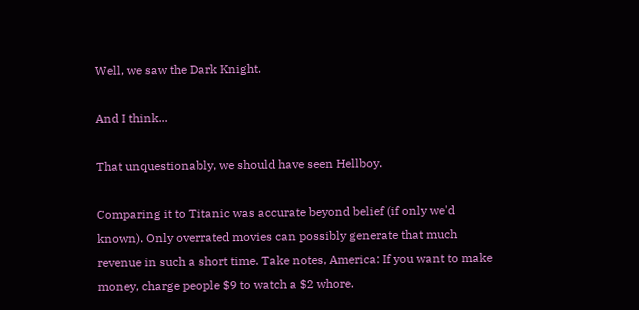Well, we saw the Dark Knight.

And I think...

That unquestionably, we should have seen Hellboy.

Comparing it to Titanic was accurate beyond belief (if only we'd known). Only overrated movies can possibly generate that much revenue in such a short time. Take notes, America: If you want to make money, charge people $9 to watch a $2 whore.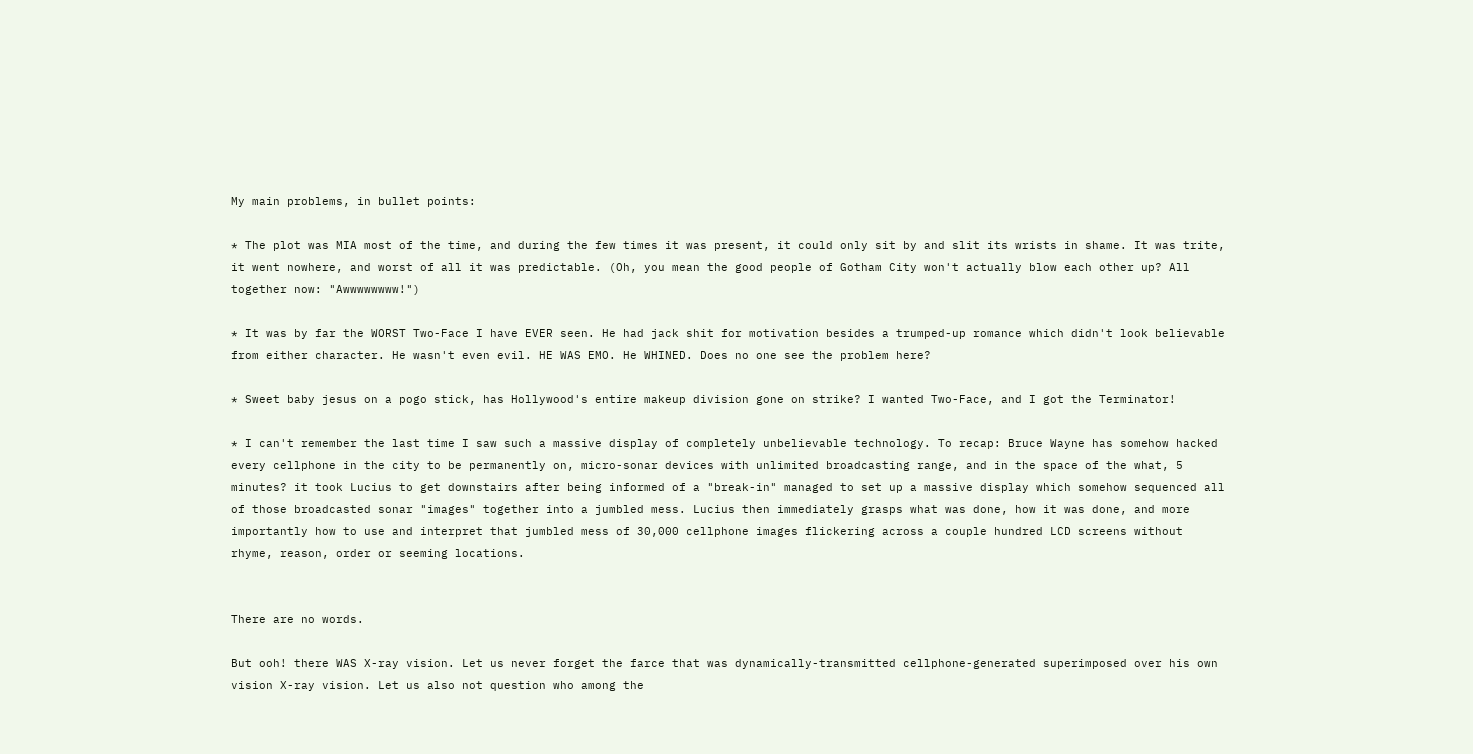My main problems, in bullet points:

* The plot was MIA most of the time, and during the few times it was present, it could only sit by and slit its wrists in shame. It was trite, it went nowhere, and worst of all it was predictable. (Oh, you mean the good people of Gotham City won't actually blow each other up? All together now: "Awwwwwwww!")

* It was by far the WORST Two-Face I have EVER seen. He had jack shit for motivation besides a trumped-up romance which didn't look believable from either character. He wasn't even evil. HE WAS EMO. He WHINED. Does no one see the problem here?

* Sweet baby jesus on a pogo stick, has Hollywood's entire makeup division gone on strike? I wanted Two-Face, and I got the Terminator!

* I can't remember the last time I saw such a massive display of completely unbelievable technology. To recap: Bruce Wayne has somehow hacked every cellphone in the city to be permanently on, micro-sonar devices with unlimited broadcasting range, and in the space of the what, 5 minutes? it took Lucius to get downstairs after being informed of a "break-in" managed to set up a massive display which somehow sequenced all of those broadcasted sonar "images" together into a jumbled mess. Lucius then immediately grasps what was done, how it was done, and more importantly how to use and interpret that jumbled mess of 30,000 cellphone images flickering across a couple hundred LCD screens without rhyme, reason, order or seeming locations.


There are no words.

But ooh! there WAS X-ray vision. Let us never forget the farce that was dynamically-transmitted cellphone-generated superimposed over his own vision X-ray vision. Let us also not question who among the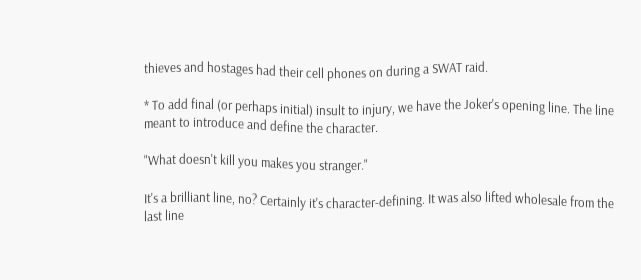thieves and hostages had their cell phones on during a SWAT raid.

* To add final (or perhaps initial) insult to injury, we have the Joker's opening line. The line meant to introduce and define the character.

"What doesn't kill you makes you stranger."

It's a brilliant line, no? Certainly it's character-defining. It was also lifted wholesale from the last line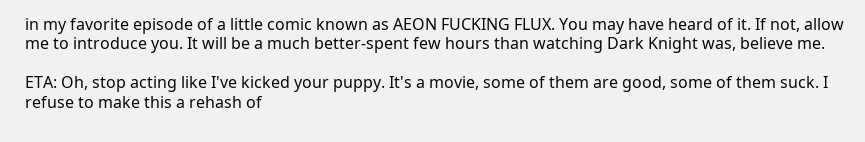in my favorite episode of a little comic known as AEON FUCKING FLUX. You may have heard of it. If not, allow me to introduce you. It will be a much better-spent few hours than watching Dark Knight was, believe me.

ETA: Oh, stop acting like I've kicked your puppy. It's a movie, some of them are good, some of them suck. I refuse to make this a rehash of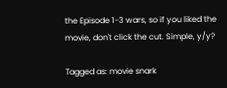the Episode 1-3 wars, so if you liked the movie, don't click the cut. Simple, y/y?

Tagged as: movie snark